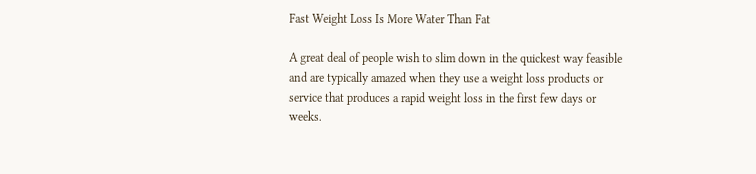Fast Weight Loss Is More Water Than Fat

A great deal of people wish to slim down in the quickest way feasible and are typically amazed when they use a weight loss products or service that produces a rapid weight loss in the first few days or weeks.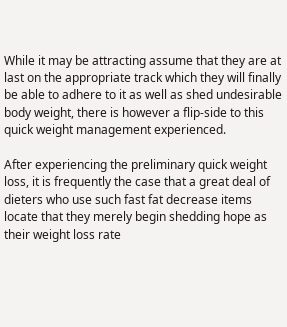While it may be attracting assume that they are at last on the appropriate track which they will finally be able to adhere to it as well as shed undesirable body weight, there is however a flip-side to this quick weight management experienced.

After experiencing the preliminary quick weight loss, it is frequently the case that a great deal of dieters who use such fast fat decrease items locate that they merely begin shedding hope as their weight loss rate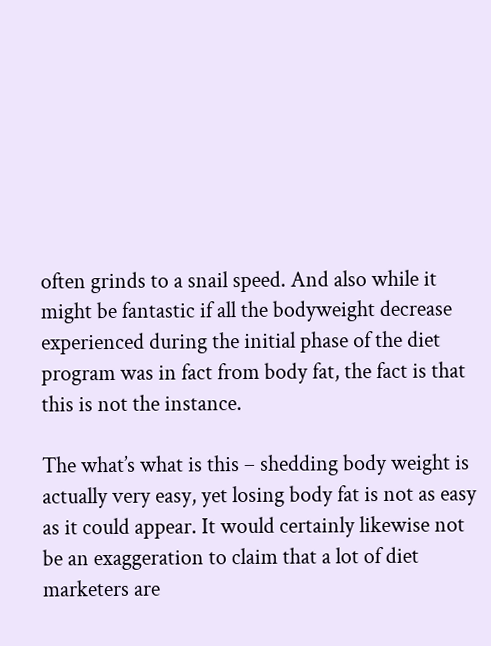often grinds to a snail speed. And also while it might be fantastic if all the bodyweight decrease experienced during the initial phase of the diet program was in fact from body fat, the fact is that this is not the instance.

The what’s what is this – shedding body weight is actually very easy, yet losing body fat is not as easy as it could appear. It would certainly likewise not be an exaggeration to claim that a lot of diet marketers are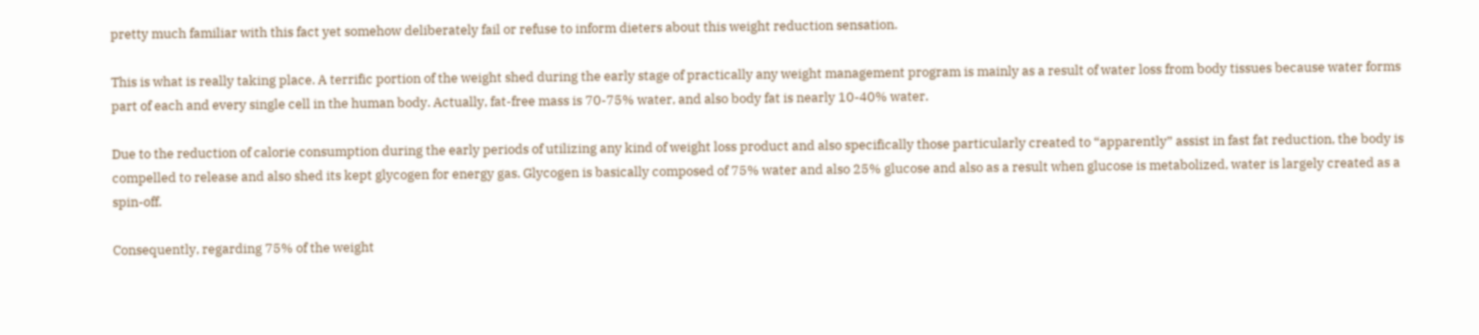pretty much familiar with this fact yet somehow deliberately fail or refuse to inform dieters about this weight reduction sensation.

This is what is really taking place. A terrific portion of the weight shed during the early stage of practically any weight management program is mainly as a result of water loss from body tissues because water forms part of each and every single cell in the human body. Actually, fat-free mass is 70-75% water, and also body fat is nearly 10-40% water.

Due to the reduction of calorie consumption during the early periods of utilizing any kind of weight loss product and also specifically those particularly created to “apparently” assist in fast fat reduction, the body is compelled to release and also shed its kept glycogen for energy gas. Glycogen is basically composed of 75% water and also 25% glucose and also as a result when glucose is metabolized, water is largely created as a spin-off.

Consequently, regarding 75% of the weight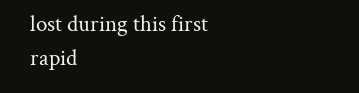lost during this first rapid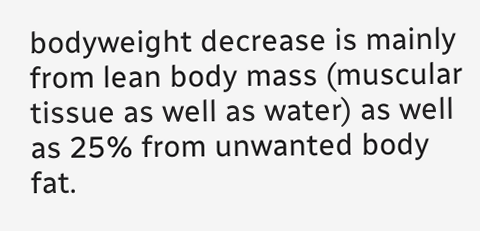bodyweight decrease is mainly from lean body mass (muscular tissue as well as water) as well as 25% from unwanted body fat.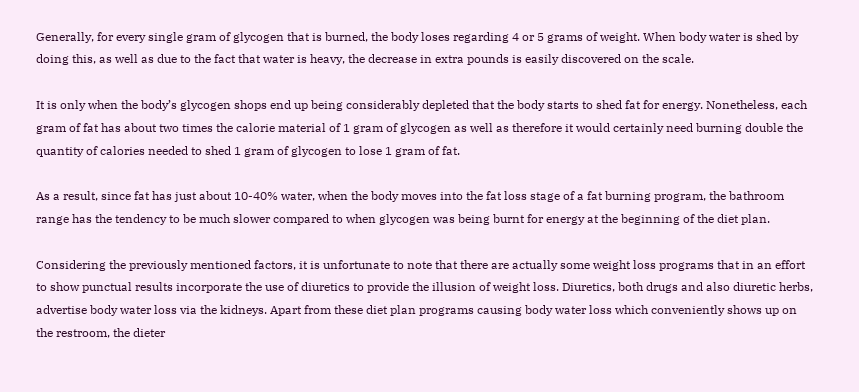Generally, for every single gram of glycogen that is burned, the body loses regarding 4 or 5 grams of weight. When body water is shed by doing this, as well as due to the fact that water is heavy, the decrease in extra pounds is easily discovered on the scale.

It is only when the body’s glycogen shops end up being considerably depleted that the body starts to shed fat for energy. Nonetheless, each gram of fat has about two times the calorie material of 1 gram of glycogen as well as therefore it would certainly need burning double the quantity of calories needed to shed 1 gram of glycogen to lose 1 gram of fat.

As a result, since fat has just about 10-40% water, when the body moves into the fat loss stage of a fat burning program, the bathroom range has the tendency to be much slower compared to when glycogen was being burnt for energy at the beginning of the diet plan.

Considering the previously mentioned factors, it is unfortunate to note that there are actually some weight loss programs that in an effort to show punctual results incorporate the use of diuretics to provide the illusion of weight loss. Diuretics, both drugs and also diuretic herbs, advertise body water loss via the kidneys. Apart from these diet plan programs causing body water loss which conveniently shows up on the restroom, the dieter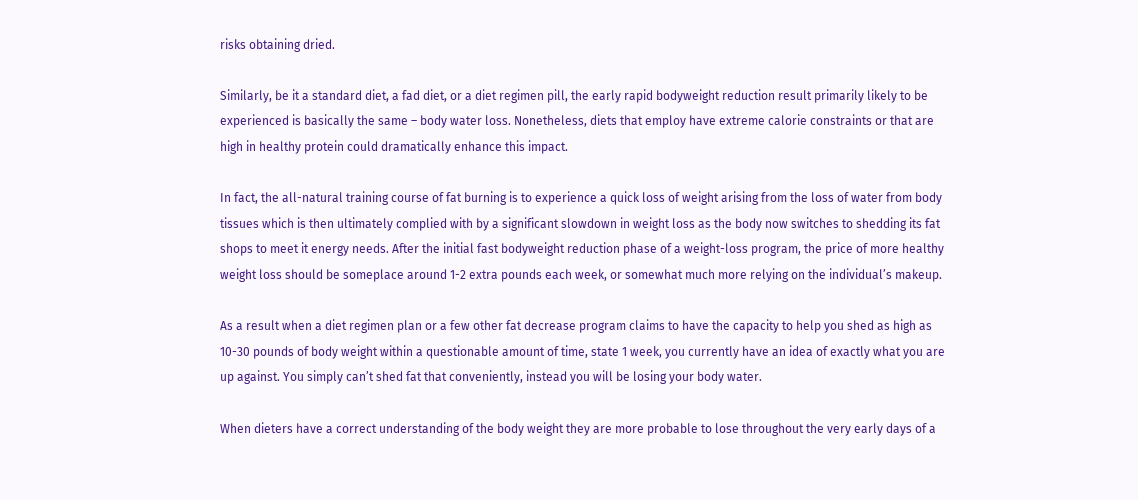risks obtaining dried.

Similarly, be it a standard diet, a fad diet, or a diet regimen pill, the early rapid bodyweight reduction result primarily likely to be experienced is basically the same – body water loss. Nonetheless, diets that employ have extreme calorie constraints or that are high in healthy protein could dramatically enhance this impact.

In fact, the all-natural training course of fat burning is to experience a quick loss of weight arising from the loss of water from body tissues which is then ultimately complied with by a significant slowdown in weight loss as the body now switches to shedding its fat shops to meet it energy needs. After the initial fast bodyweight reduction phase of a weight-loss program, the price of more healthy weight loss should be someplace around 1-2 extra pounds each week, or somewhat much more relying on the individual’s makeup.

As a result when a diet regimen plan or a few other fat decrease program claims to have the capacity to help you shed as high as 10-30 pounds of body weight within a questionable amount of time, state 1 week, you currently have an idea of exactly what you are up against. You simply can’t shed fat that conveniently, instead you will be losing your body water.

When dieters have a correct understanding of the body weight they are more probable to lose throughout the very early days of a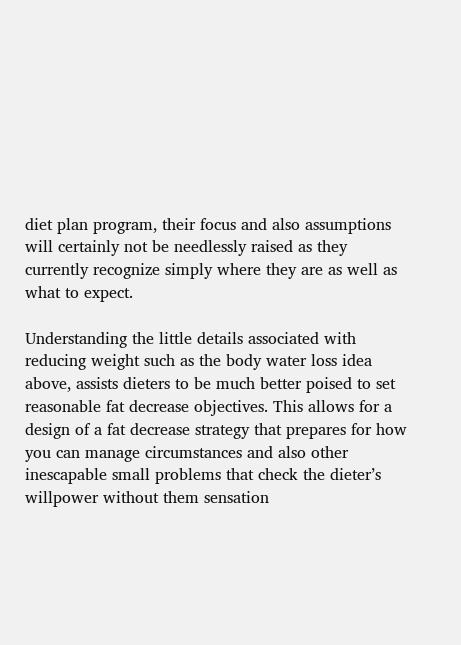diet plan program, their focus and also assumptions will certainly not be needlessly raised as they currently recognize simply where they are as well as what to expect.

Understanding the little details associated with reducing weight such as the body water loss idea above, assists dieters to be much better poised to set reasonable fat decrease objectives. This allows for a design of a fat decrease strategy that prepares for how you can manage circumstances and also other inescapable small problems that check the dieter’s willpower without them sensation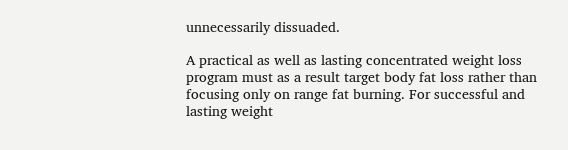unnecessarily dissuaded.

A practical as well as lasting concentrated weight loss program must as a result target body fat loss rather than focusing only on range fat burning. For successful and lasting weight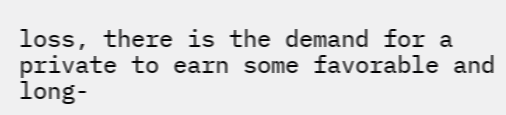loss, there is the demand for a private to earn some favorable and long-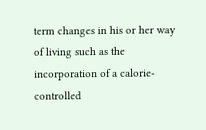term changes in his or her way of living such as the incorporation of a calorie-controlled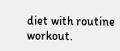diet with routine workout.